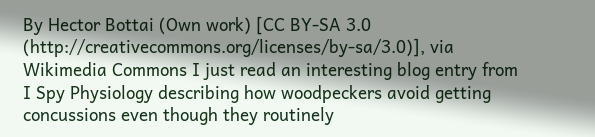By Hector Bottai (Own work) [CC BY-SA 3.0 (http://creativecommons.org/licenses/by-sa/3.0)], via Wikimedia Commons I just read an interesting blog entry from I Spy Physiology describing how woodpeckers avoid getting concussions even though they routinely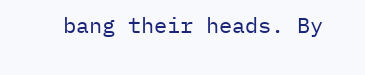bang their heads. By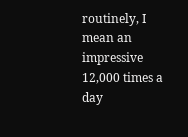routinely, I mean an impressive 12,000 times a day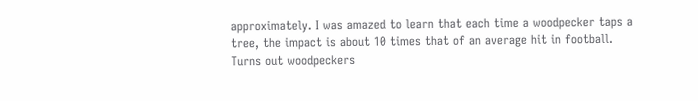approximately. I was amazed to learn that each time a woodpecker taps a tree, the impact is about 10 times that of an average hit in football. Turns out woodpeckers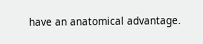have an anatomical advantage.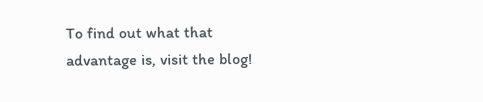To find out what that advantage is, visit the blog!